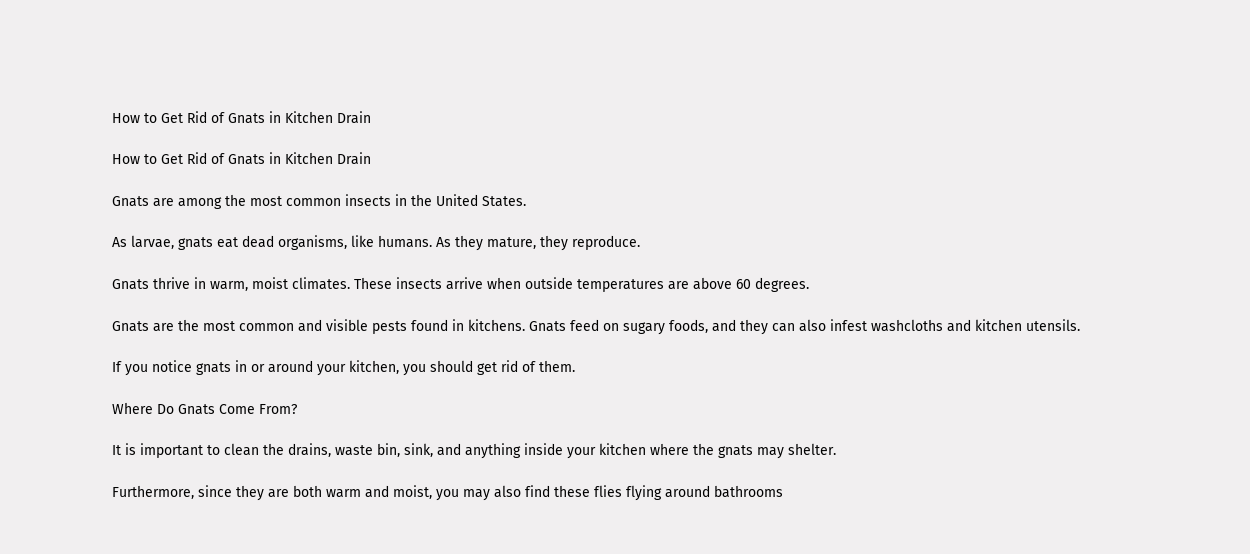How to Get Rid of Gnats in Kitchen Drain

How to Get Rid of Gnats in Kitchen Drain

Gnats are among the most common insects in the United States.

As larvae, gnats eat dead organisms, like humans. As they mature, they reproduce.

Gnats thrive in warm, moist climates. These insects arrive when outside temperatures are above 60 degrees.

Gnats are the most common and visible pests found in kitchens. Gnats feed on sugary foods, and they can also infest washcloths and kitchen utensils.

If you notice gnats in or around your kitchen, you should get rid of them.

Where Do Gnats Come From?

It is important to clean the drains, waste bin, sink, and anything inside your kitchen where the gnats may shelter.

Furthermore, since they are both warm and moist, you may also find these flies flying around bathrooms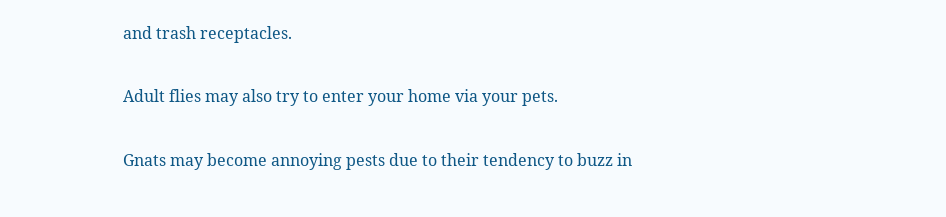and trash receptacles.

Adult flies may also try to enter your home via your pets.

Gnats may become annoying pests due to their tendency to buzz in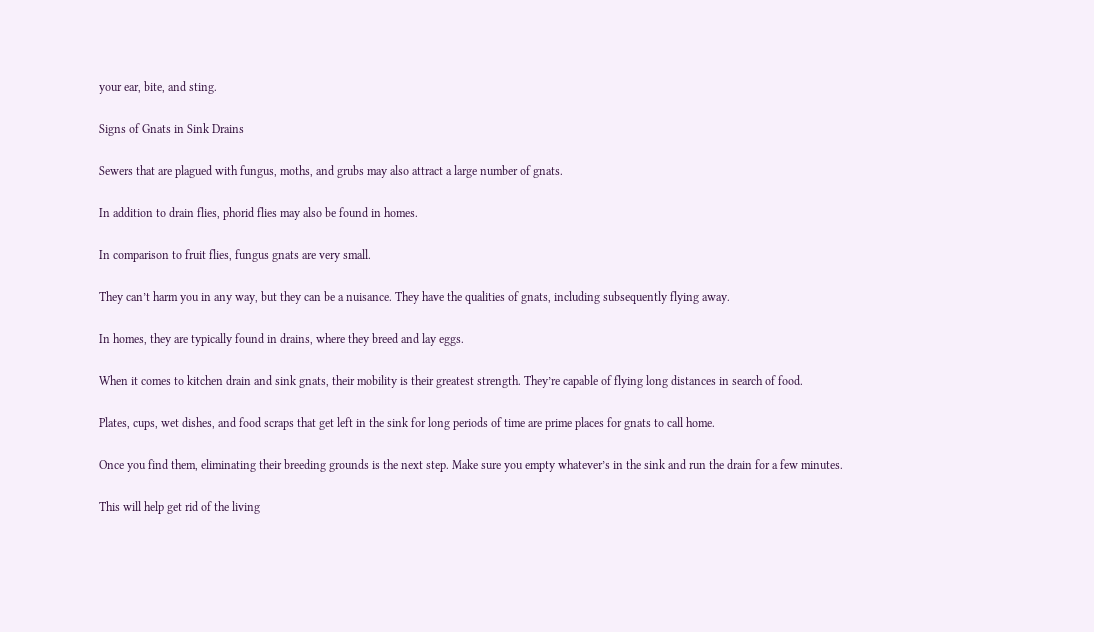your ear, bite, and sting.

Signs of Gnats in Sink Drains

Sewers that are plagued with fungus, moths, and grubs may also attract a large number of gnats.

In addition to drain flies, phorid flies may also be found in homes.

In comparison to fruit flies, fungus gnats are very small.

They can’t harm you in any way, but they can be a nuisance. They have the qualities of gnats, including subsequently flying away.

In homes, they are typically found in drains, where they breed and lay eggs.

When it comes to kitchen drain and sink gnats, their mobility is their greatest strength. They’re capable of flying long distances in search of food.

Plates, cups, wet dishes, and food scraps that get left in the sink for long periods of time are prime places for gnats to call home.

Once you find them, eliminating their breeding grounds is the next step. Make sure you empty whatever’s in the sink and run the drain for a few minutes.

This will help get rid of the living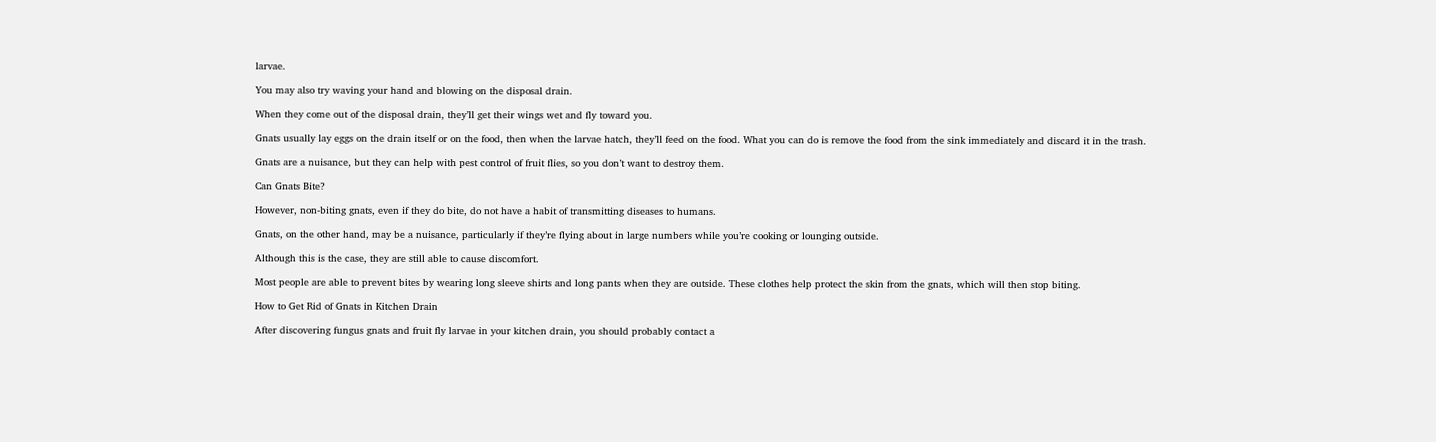larvae.

You may also try waving your hand and blowing on the disposal drain.

When they come out of the disposal drain, they’ll get their wings wet and fly toward you.

Gnats usually lay eggs on the drain itself or on the food, then when the larvae hatch, they’ll feed on the food. What you can do is remove the food from the sink immediately and discard it in the trash.

Gnats are a nuisance, but they can help with pest control of fruit flies, so you don’t want to destroy them.

Can Gnats Bite?

However, non-biting gnats, even if they do bite, do not have a habit of transmitting diseases to humans.

Gnats, on the other hand, may be a nuisance, particularly if they’re flying about in large numbers while you’re cooking or lounging outside.

Although this is the case, they are still able to cause discomfort.

Most people are able to prevent bites by wearing long sleeve shirts and long pants when they are outside. These clothes help protect the skin from the gnats, which will then stop biting.

How to Get Rid of Gnats in Kitchen Drain

After discovering fungus gnats and fruit fly larvae in your kitchen drain, you should probably contact a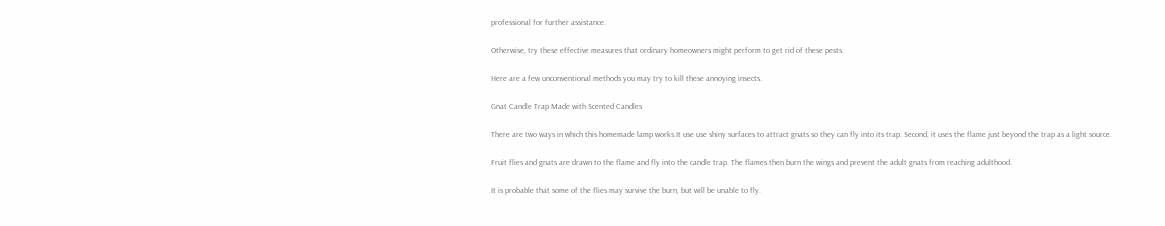professional for further assistance.

Otherwise, try these effective measures that ordinary homeowners might perform to get rid of these pests.

Here are a few unconventional methods you may try to kill these annoying insects.

Gnat Candle Trap Made with Scented Candles

There are two ways in which this homemade lamp works.It use use shiny surfaces to attract gnats so they can fly into its trap. Second, it uses the flame just beyond the trap as a light source.

Fruit flies and gnats are drawn to the flame and fly into the candle trap. The flames then burn the wings and prevent the adult gnats from reaching adulthood.

It is probable that some of the flies may survive the burn, but will be unable to fly.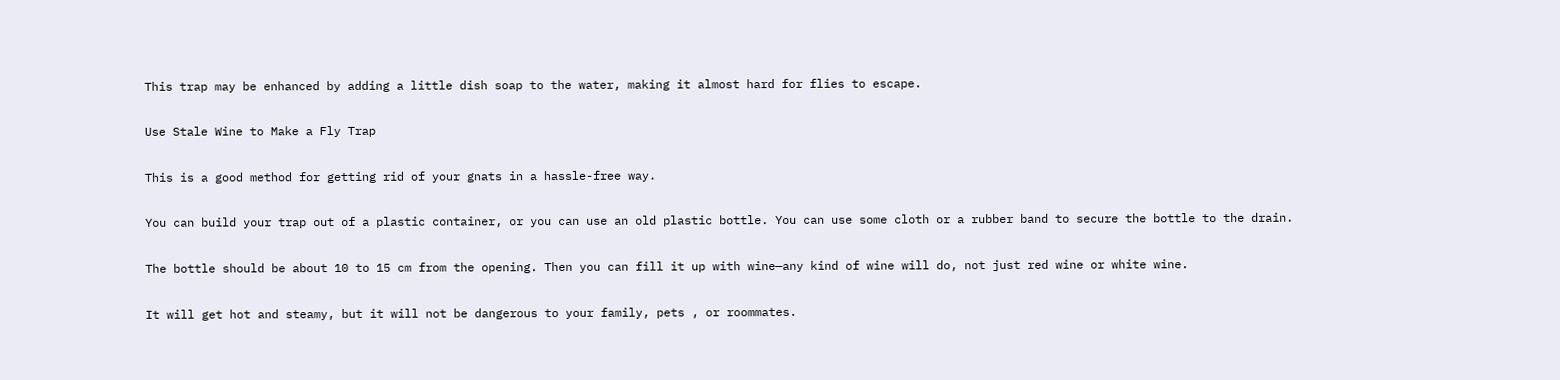This trap may be enhanced by adding a little dish soap to the water, making it almost hard for flies to escape.

Use Stale Wine to Make a Fly Trap

This is a good method for getting rid of your gnats in a hassle-free way.

You can build your trap out of a plastic container, or you can use an old plastic bottle. You can use some cloth or a rubber band to secure the bottle to the drain.

The bottle should be about 10 to 15 cm from the opening. Then you can fill it up with wine—any kind of wine will do, not just red wine or white wine.

It will get hot and steamy, but it will not be dangerous to your family, pets , or roommates.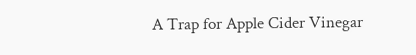A Trap for Apple Cider Vinegar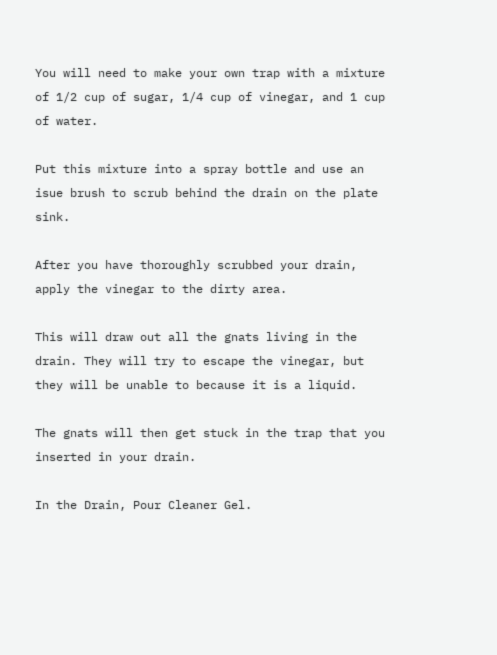You will need to make your own trap with a mixture of 1/2 cup of sugar, 1/4 cup of vinegar, and 1 cup of water.

Put this mixture into a spray bottle and use an isue brush to scrub behind the drain on the plate sink.

After you have thoroughly scrubbed your drain, apply the vinegar to the dirty area.

This will draw out all the gnats living in the drain. They will try to escape the vinegar, but they will be unable to because it is a liquid.

The gnats will then get stuck in the trap that you inserted in your drain.

In the Drain, Pour Cleaner Gel.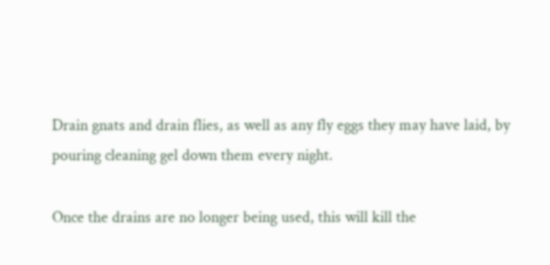Drain gnats and drain flies, as well as any fly eggs they may have laid, by pouring cleaning gel down them every night.

Once the drains are no longer being used, this will kill the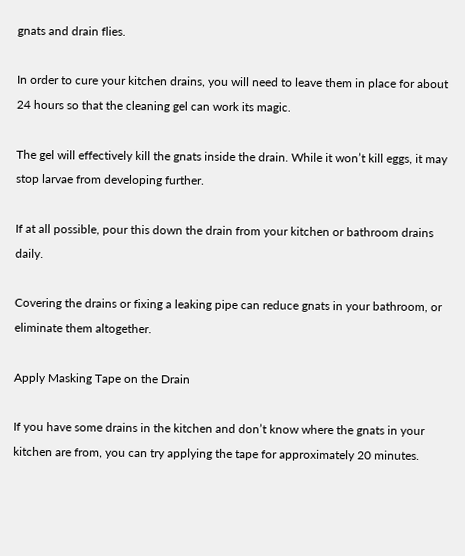gnats and drain flies.

In order to cure your kitchen drains, you will need to leave them in place for about 24 hours so that the cleaning gel can work its magic.

The gel will effectively kill the gnats inside the drain. While it won’t kill eggs, it may stop larvae from developing further.

If at all possible, pour this down the drain from your kitchen or bathroom drains daily.

Covering the drains or fixing a leaking pipe can reduce gnats in your bathroom, or eliminate them altogether.

Apply Masking Tape on the Drain

If you have some drains in the kitchen and don’t know where the gnats in your kitchen are from, you can try applying the tape for approximately 20 minutes.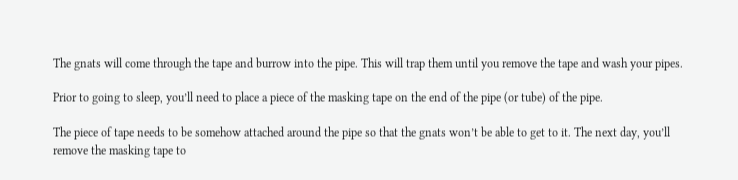The gnats will come through the tape and burrow into the pipe. This will trap them until you remove the tape and wash your pipes.

Prior to going to sleep, you’ll need to place a piece of the masking tape on the end of the pipe (or tube) of the pipe.

The piece of tape needs to be somehow attached around the pipe so that the gnats won’t be able to get to it. The next day, you’ll remove the masking tape to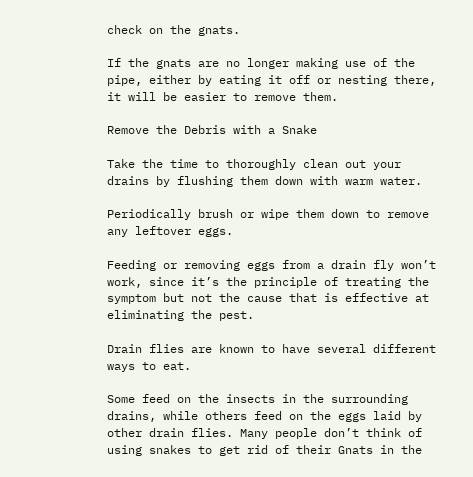check on the gnats.

If the gnats are no longer making use of the pipe, either by eating it off or nesting there, it will be easier to remove them.

Remove the Debris with a Snake

Take the time to thoroughly clean out your drains by flushing them down with warm water.

Periodically brush or wipe them down to remove any leftover eggs.

Feeding or removing eggs from a drain fly won’t work, since it’s the principle of treating the symptom but not the cause that is effective at eliminating the pest.

Drain flies are known to have several different ways to eat.

Some feed on the insects in the surrounding drains, while others feed on the eggs laid by other drain flies. Many people don’t think of using snakes to get rid of their Gnats in the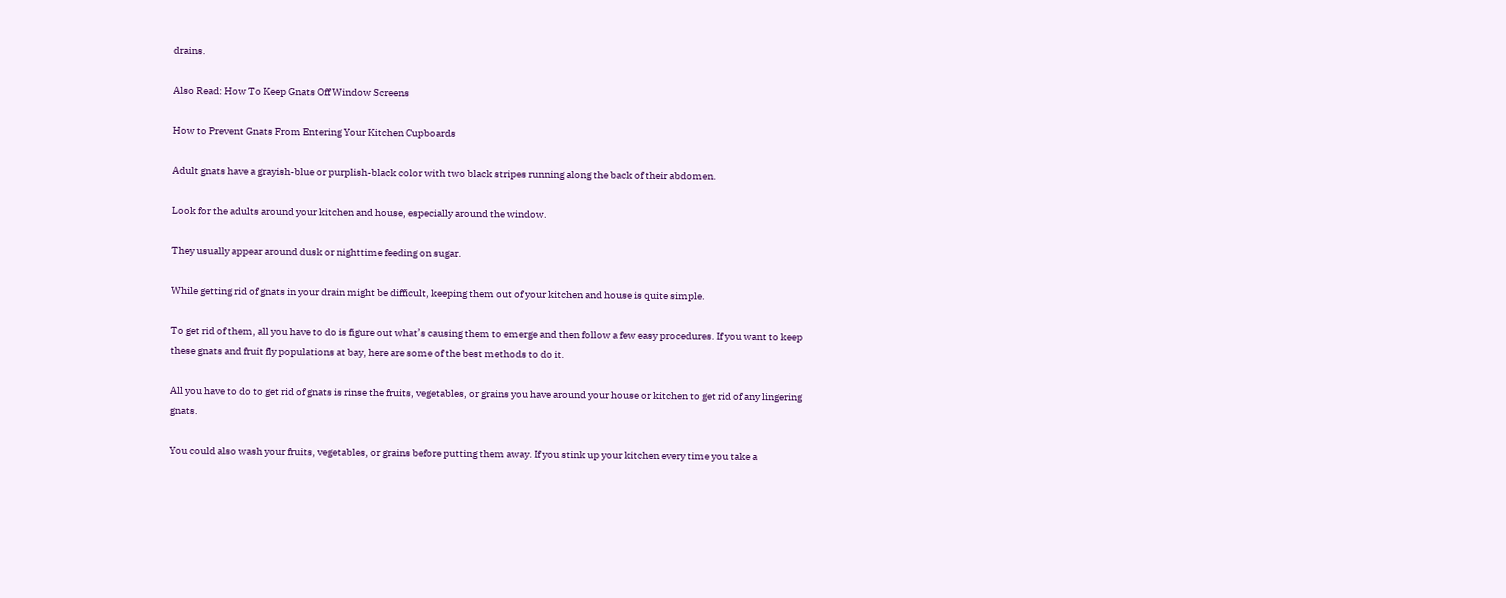drains.

Also Read: How To Keep Gnats Off Window Screens

How to Prevent Gnats From Entering Your Kitchen Cupboards

Adult gnats have a grayish-blue or purplish-black color with two black stripes running along the back of their abdomen.

Look for the adults around your kitchen and house, especially around the window.

They usually appear around dusk or nighttime feeding on sugar.

While getting rid of gnats in your drain might be difficult, keeping them out of your kitchen and house is quite simple.

To get rid of them, all you have to do is figure out what’s causing them to emerge and then follow a few easy procedures. If you want to keep these gnats and fruit fly populations at bay, here are some of the best methods to do it.

All you have to do to get rid of gnats is rinse the fruits, vegetables, or grains you have around your house or kitchen to get rid of any lingering gnats.

You could also wash your fruits, vegetables, or grains before putting them away. If you stink up your kitchen every time you take a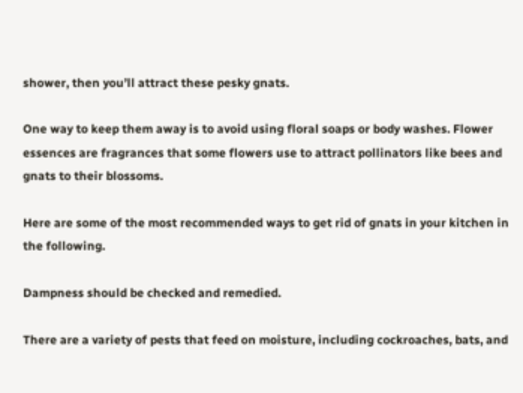shower, then you’ll attract these pesky gnats.

One way to keep them away is to avoid using floral soaps or body washes. Flower essences are fragrances that some flowers use to attract pollinators like bees and gnats to their blossoms.

Here are some of the most recommended ways to get rid of gnats in your kitchen in the following.

Dampness should be checked and remedied.

There are a variety of pests that feed on moisture, including cockroaches, bats, and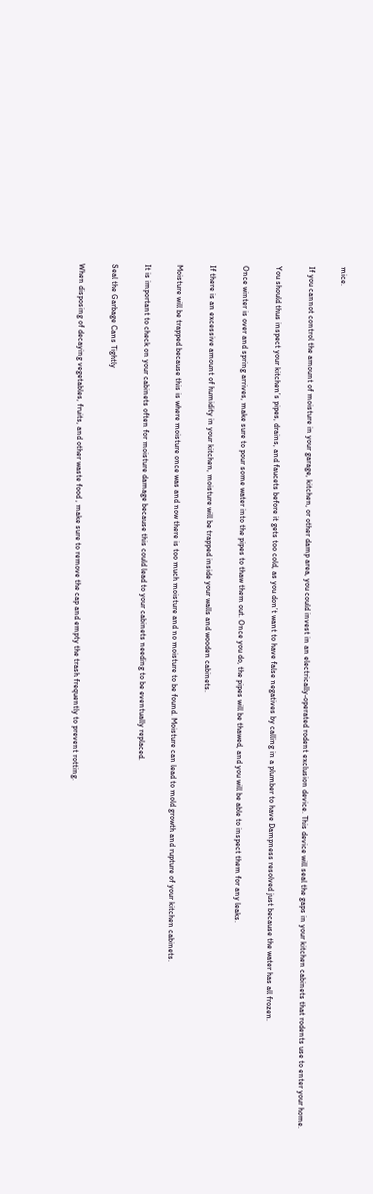mice.

If you cannot control the amount of moisture in your garage, kitchen, or other damp area, you could invest in an electrically-operated rodent exclusion device. This device will seal the gaps in your kitchen cabinets that rodents use to enter your home.

You should thus inspect your kitchen’s pipes, drains, and faucets before it gets too cold, as you don’t want to have false negatives by calling in a plumber to have Dampness resolved just because the water has all frozen.

Once winter is over and spring arrives, make sure to pour some water into the pipes to thaw them out. Once you do, the pipes will be thawed, and you will be able to inspect them for any leaks.

If there is an excessive amount of humidity in your kitchen, moisture will be trapped inside your walls and wooden cabinets.

Moisture will be trapped because this is where moisture once was and now there is too much moisture and no moisture to be found. Moisture can lead to mold growth and rupture of your kitchen cabinets.

It is important to check on your cabinets often for moisture damage because this could lead to your cabinets needing to be eventually replaced.

Seal the Garbage Cans Tightly

When disposing of decaying vegetables, fruits, and other waste food , make sure to remove the cap and empty the trash frequently to prevent rotting.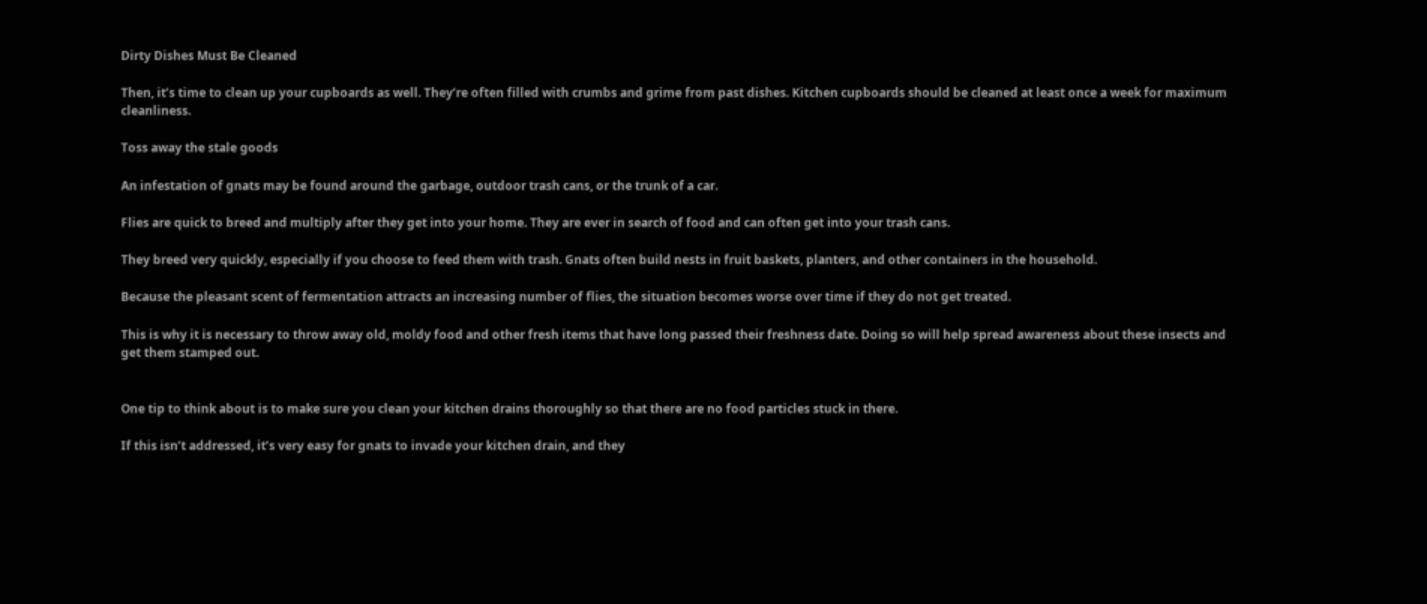Dirty Dishes Must Be Cleaned

Then, it’s time to clean up your cupboards as well. They’re often filled with crumbs and grime from past dishes. Kitchen cupboards should be cleaned at least once a week for maximum cleanliness.

Toss away the stale goods

An infestation of gnats may be found around the garbage, outdoor trash cans, or the trunk of a car.

Flies are quick to breed and multiply after they get into your home. They are ever in search of food and can often get into your trash cans.

They breed very quickly, especially if you choose to feed them with trash. Gnats often build nests in fruit baskets, planters, and other containers in the household.

Because the pleasant scent of fermentation attracts an increasing number of flies, the situation becomes worse over time if they do not get treated.

This is why it is necessary to throw away old, moldy food and other fresh items that have long passed their freshness date. Doing so will help spread awareness about these insects and get them stamped out.


One tip to think about is to make sure you clean your kitchen drains thoroughly so that there are no food particles stuck in there.

If this isn’t addressed, it’s very easy for gnats to invade your kitchen drain, and they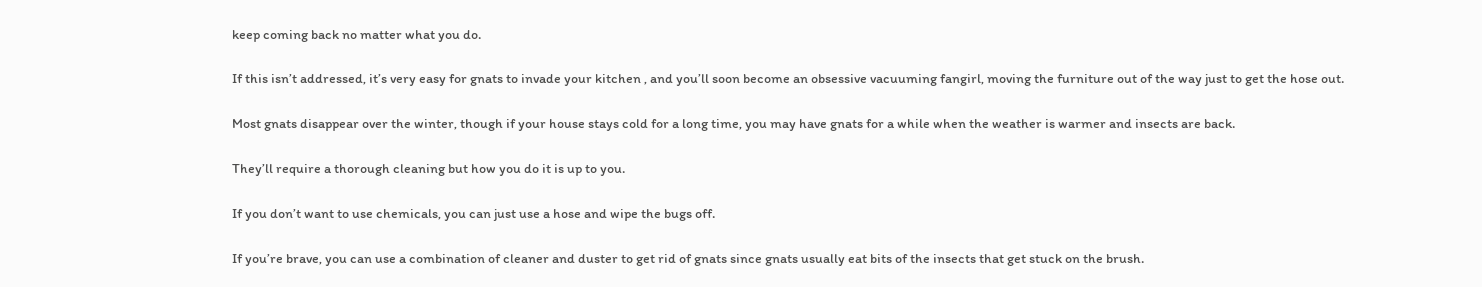keep coming back no matter what you do.

If this isn’t addressed, it’s very easy for gnats to invade your kitchen , and you’ll soon become an obsessive vacuuming fangirl, moving the furniture out of the way just to get the hose out.

Most gnats disappear over the winter, though if your house stays cold for a long time, you may have gnats for a while when the weather is warmer and insects are back.

They’ll require a thorough cleaning but how you do it is up to you.

If you don’t want to use chemicals, you can just use a hose and wipe the bugs off.

If you’re brave, you can use a combination of cleaner and duster to get rid of gnats since gnats usually eat bits of the insects that get stuck on the brush.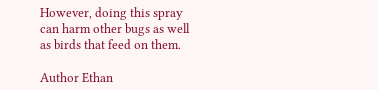However, doing this spray can harm other bugs as well as birds that feed on them.

Author Ethan